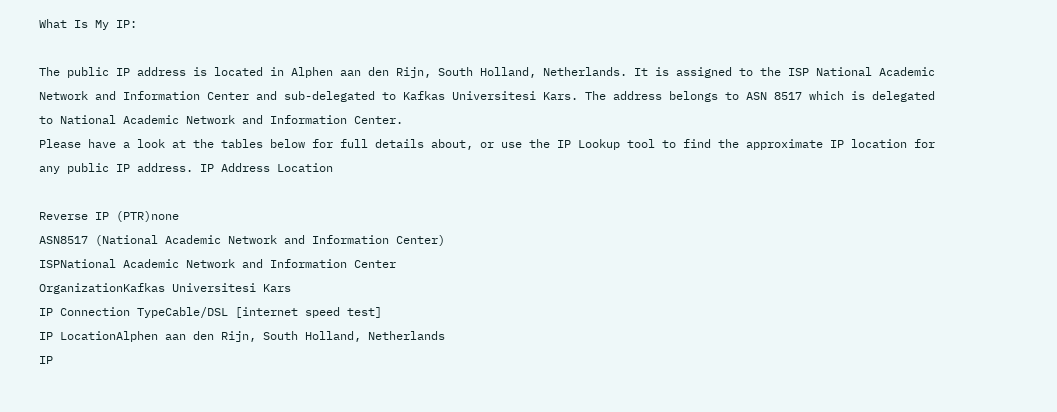What Is My IP:

The public IP address is located in Alphen aan den Rijn, South Holland, Netherlands. It is assigned to the ISP National Academic Network and Information Center and sub-delegated to Kafkas Universitesi Kars. The address belongs to ASN 8517 which is delegated to National Academic Network and Information Center.
Please have a look at the tables below for full details about, or use the IP Lookup tool to find the approximate IP location for any public IP address. IP Address Location

Reverse IP (PTR)none
ASN8517 (National Academic Network and Information Center)
ISPNational Academic Network and Information Center
OrganizationKafkas Universitesi Kars
IP Connection TypeCable/DSL [internet speed test]
IP LocationAlphen aan den Rijn, South Holland, Netherlands
IP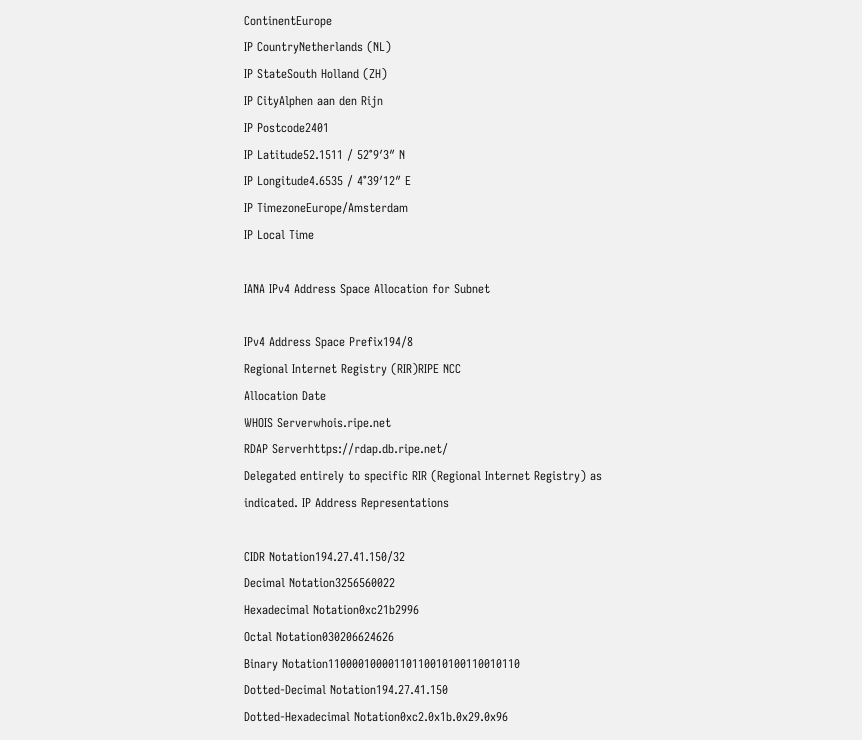ContinentEurope
IP CountryNetherlands (NL)
IP StateSouth Holland (ZH)
IP CityAlphen aan den Rijn
IP Postcode2401
IP Latitude52.1511 / 52°9′3″ N
IP Longitude4.6535 / 4°39′12″ E
IP TimezoneEurope/Amsterdam
IP Local Time

IANA IPv4 Address Space Allocation for Subnet

IPv4 Address Space Prefix194/8
Regional Internet Registry (RIR)RIPE NCC
Allocation Date
WHOIS Serverwhois.ripe.net
RDAP Serverhttps://rdap.db.ripe.net/
Delegated entirely to specific RIR (Regional Internet Registry) as indicated. IP Address Representations

CIDR Notation194.27.41.150/32
Decimal Notation3256560022
Hexadecimal Notation0xc21b2996
Octal Notation030206624626
Binary Notation11000010000110110010100110010110
Dotted-Decimal Notation194.27.41.150
Dotted-Hexadecimal Notation0xc2.0x1b.0x29.0x96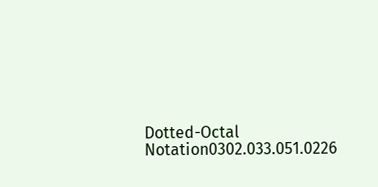Dotted-Octal Notation0302.033.051.0226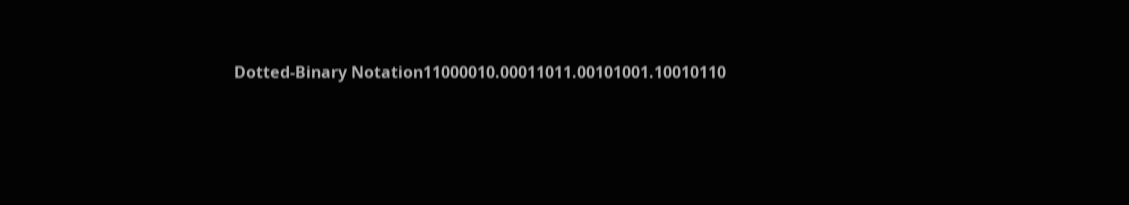Dotted-Binary Notation11000010.00011011.00101001.10010110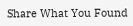Share What You Found